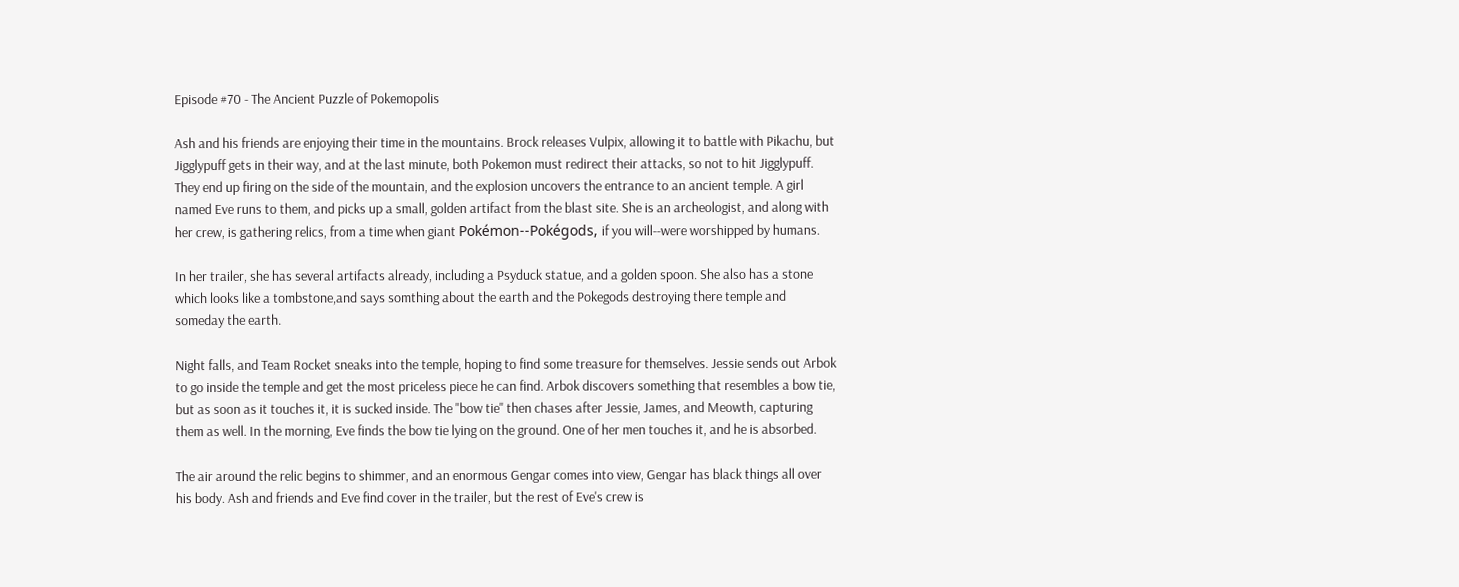Episode #70 - The Ancient Puzzle of Pokemopolis

Ash and his friends are enjoying their time in the mountains. Brock releases Vulpix, allowing it to battle with Pikachu, but Jigglypuff gets in their way, and at the last minute, both Pokemon must redirect their attacks, so not to hit Jigglypuff. They end up firing on the side of the mountain, and the explosion uncovers the entrance to an ancient temple. A girl named Eve runs to them, and picks up a small, golden artifact from the blast site. She is an archeologist, and along with her crew, is gathering relics, from a time when giant Pokémon--Pokégods, if you will--were worshipped by humans.

In her trailer, she has several artifacts already, including a Psyduck statue, and a golden spoon. She also has a stone which looks like a tombstone,and says somthing about the earth and the Pokegods destroying there temple and someday the earth.

Night falls, and Team Rocket sneaks into the temple, hoping to find some treasure for themselves. Jessie sends out Arbok to go inside the temple and get the most priceless piece he can find. Arbok discovers something that resembles a bow tie, but as soon as it touches it, it is sucked inside. The "bow tie" then chases after Jessie, James, and Meowth, capturing them as well. In the morning, Eve finds the bow tie lying on the ground. One of her men touches it, and he is absorbed.

The air around the relic begins to shimmer, and an enormous Gengar comes into view, Gengar has black things all over his body. Ash and friends and Eve find cover in the trailer, but the rest of Eve's crew is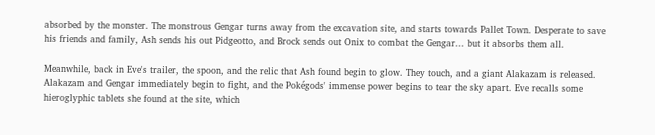absorbed by the monster. The monstrous Gengar turns away from the excavation site, and starts towards Pallet Town. Desperate to save his friends and family, Ash sends his out Pidgeotto, and Brock sends out Onix to combat the Gengar... but it absorbs them all.

Meanwhile, back in Eve's trailer, the spoon, and the relic that Ash found begin to glow. They touch, and a giant Alakazam is released. Alakazam and Gengar immediately begin to fight, and the Pokégods' immense power begins to tear the sky apart. Eve recalls some hieroglyphic tablets she found at the site, which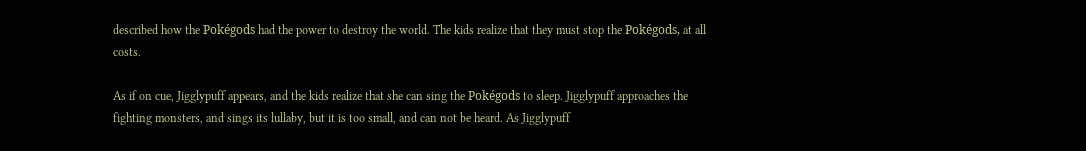described how the Pokégods had the power to destroy the world. The kids realize that they must stop the Pokégods, at all costs.

As if on cue, Jigglypuff appears, and the kids realize that she can sing the Pokégods to sleep. Jigglypuff approaches the fighting monsters, and sings its lullaby, but it is too small, and can not be heard. As Jigglypuff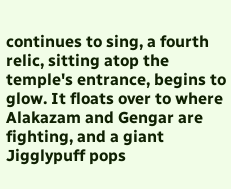continues to sing, a fourth relic, sitting atop the temple's entrance, begins to glow. It floats over to where Alakazam and Gengar are fighting, and a giant Jigglypuff pops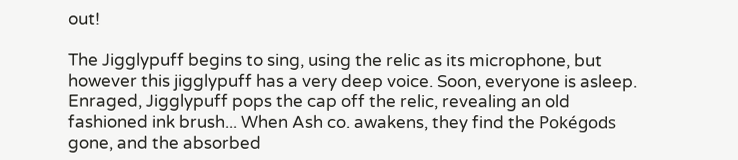out!

The Jigglypuff begins to sing, using the relic as its microphone, but however this jigglypuff has a very deep voice. Soon, everyone is asleep. Enraged, Jigglypuff pops the cap off the relic, revealing an old fashioned ink brush... When Ash co. awakens, they find the Pokégods gone, and the absorbed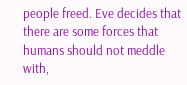people freed. Eve decides that there are some forces that humans should not meddle with,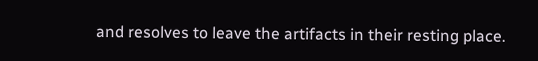and resolves to leave the artifacts in their resting place.